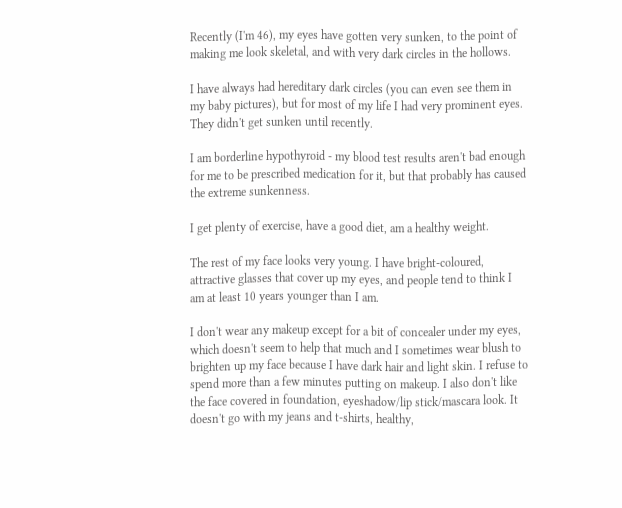Recently (I'm 46), my eyes have gotten very sunken, to the point of making me look skeletal, and with very dark circles in the hollows.

I have always had hereditary dark circles (you can even see them in my baby pictures), but for most of my life I had very prominent eyes. They didn't get sunken until recently.

I am borderline hypothyroid - my blood test results aren't bad enough for me to be prescribed medication for it, but that probably has caused the extreme sunkenness.

I get plenty of exercise, have a good diet, am a healthy weight.

The rest of my face looks very young. I have bright-coloured, attractive glasses that cover up my eyes, and people tend to think I am at least 10 years younger than I am.

I don't wear any makeup except for a bit of concealer under my eyes, which doesn't seem to help that much and I sometimes wear blush to brighten up my face because I have dark hair and light skin. I refuse to spend more than a few minutes putting on makeup. I also don't like the face covered in foundation, eyeshadow/lip stick/mascara look. It doesn't go with my jeans and t-shirts, healthy,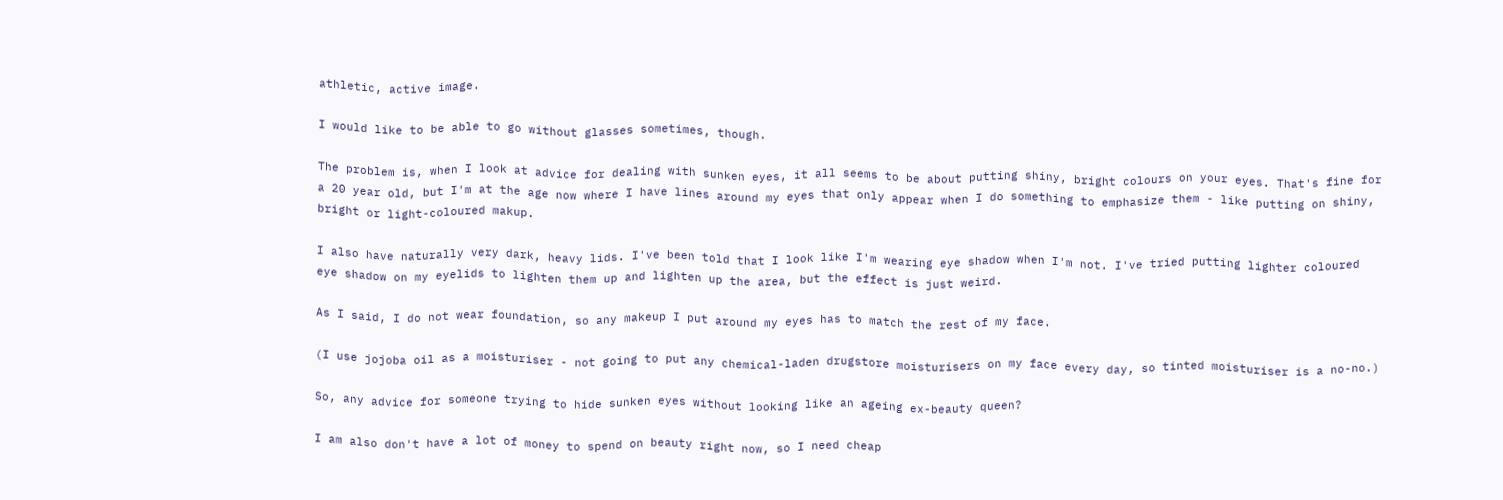athletic, active image.

I would like to be able to go without glasses sometimes, though.

The problem is, when I look at advice for dealing with sunken eyes, it all seems to be about putting shiny, bright colours on your eyes. That's fine for a 20 year old, but I'm at the age now where I have lines around my eyes that only appear when I do something to emphasize them - like putting on shiny, bright or light-coloured makup.

I also have naturally very dark, heavy lids. I've been told that I look like I'm wearing eye shadow when I'm not. I've tried putting lighter coloured eye shadow on my eyelids to lighten them up and lighten up the area, but the effect is just weird.

As I said, I do not wear foundation, so any makeup I put around my eyes has to match the rest of my face.

(I use jojoba oil as a moisturiser - not going to put any chemical-laden drugstore moisturisers on my face every day, so tinted moisturiser is a no-no.)

So, any advice for someone trying to hide sunken eyes without looking like an ageing ex-beauty queen?

I am also don't have a lot of money to spend on beauty right now, so I need cheap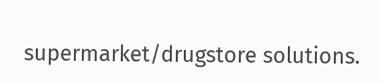supermarket/drugstore solutions.